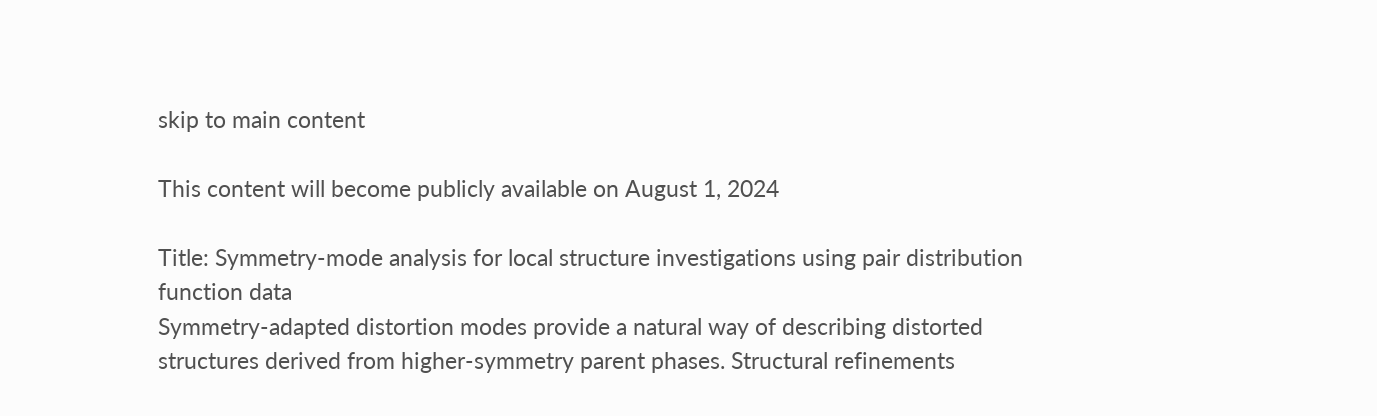skip to main content

This content will become publicly available on August 1, 2024

Title: Symmetry-mode analysis for local structure investigations using pair distribution function data
Symmetry-adapted distortion modes provide a natural way of describing distorted structures derived from higher-symmetry parent phases. Structural refinements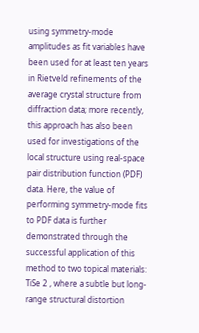using symmetry-mode amplitudes as fit variables have been used for at least ten years in Rietveld refinements of the average crystal structure from diffraction data; more recently, this approach has also been used for investigations of the local structure using real-space pair distribution function (PDF) data. Here, the value of performing symmetry-mode fits to PDF data is further demonstrated through the successful application of this method to two topical materials: TiSe 2 , where a subtle but long-range structural distortion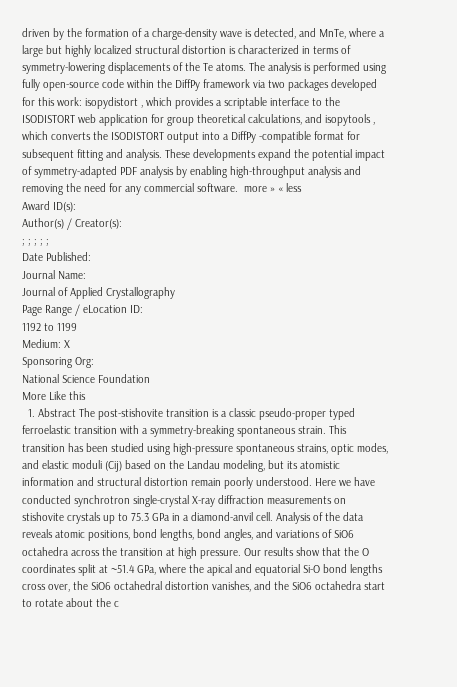driven by the formation of a charge-density wave is detected, and MnTe, where a large but highly localized structural distortion is characterized in terms of symmetry-lowering displacements of the Te atoms. The analysis is performed using fully open-source code within the DiffPy framework via two packages developed for this work: isopydistort , which provides a scriptable interface to the ISODISTORT web application for group theoretical calculations, and isopytools , which converts the ISODISTORT output into a DiffPy -compatible format for subsequent fitting and analysis. These developments expand the potential impact of symmetry-adapted PDF analysis by enabling high-throughput analysis and removing the need for any commercial software.  more » « less
Award ID(s):
Author(s) / Creator(s):
; ; ; ; ;
Date Published:
Journal Name:
Journal of Applied Crystallography
Page Range / eLocation ID:
1192 to 1199
Medium: X
Sponsoring Org:
National Science Foundation
More Like this
  1. Abstract The post-stishovite transition is a classic pseudo-proper typed ferroelastic transition with a symmetry-breaking spontaneous strain. This transition has been studied using high-pressure spontaneous strains, optic modes, and elastic moduli (Cij) based on the Landau modeling, but its atomistic information and structural distortion remain poorly understood. Here we have conducted synchrotron single-crystal X-ray diffraction measurements on stishovite crystals up to 75.3 GPa in a diamond-anvil cell. Analysis of the data reveals atomic positions, bond lengths, bond angles, and variations of SiO6 octahedra across the transition at high pressure. Our results show that the O coordinates split at ~51.4 GPa, where the apical and equatorial Si-O bond lengths cross over, the SiO6 octahedral distortion vanishes, and the SiO6 octahedra start to rotate about the c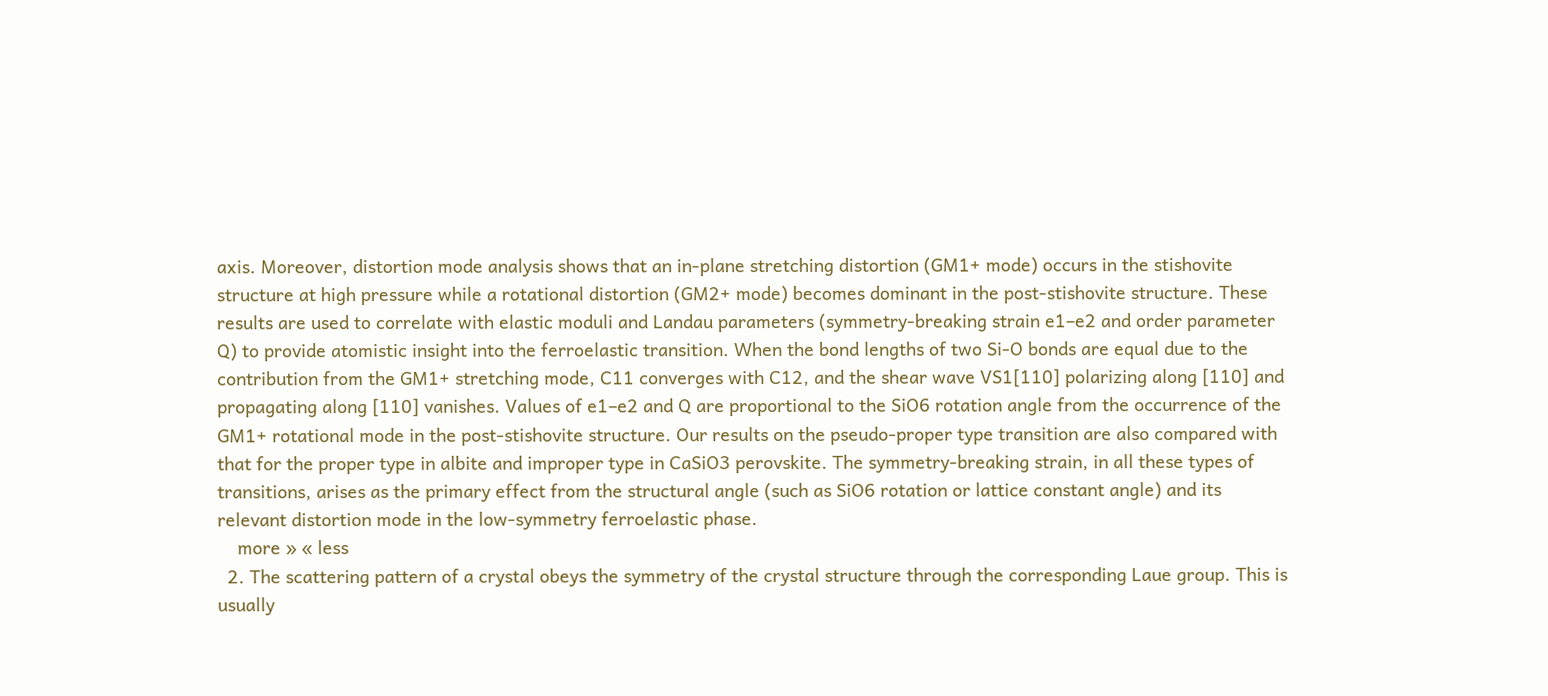axis. Moreover, distortion mode analysis shows that an in-plane stretching distortion (GM1+ mode) occurs in the stishovite structure at high pressure while a rotational distortion (GM2+ mode) becomes dominant in the post-stishovite structure. These results are used to correlate with elastic moduli and Landau parameters (symmetry-breaking strain e1–e2 and order parameter Q) to provide atomistic insight into the ferroelastic transition. When the bond lengths of two Si-O bonds are equal due to the contribution from the GM1+ stretching mode, C11 converges with C12, and the shear wave VS1[110] polarizing along [110] and propagating along [110] vanishes. Values of e1–e2 and Q are proportional to the SiO6 rotation angle from the occurrence of the GM1+ rotational mode in the post-stishovite structure. Our results on the pseudo-proper type transition are also compared with that for the proper type in albite and improper type in CaSiO3 perovskite. The symmetry-breaking strain, in all these types of transitions, arises as the primary effect from the structural angle (such as SiO6 rotation or lattice constant angle) and its relevant distortion mode in the low-symmetry ferroelastic phase.
    more » « less
  2. The scattering pattern of a crystal obeys the symmetry of the crystal structure through the corresponding Laue group. This is usually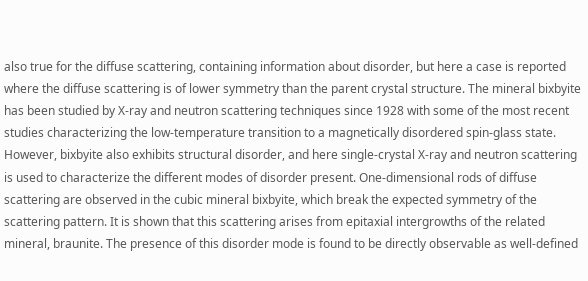also true for the diffuse scattering, containing information about disorder, but here a case is reported where the diffuse scattering is of lower symmetry than the parent crystal structure. The mineral bixbyite has been studied by X-ray and neutron scattering techniques since 1928 with some of the most recent studies characterizing the low-temperature transition to a magnetically disordered spin-glass state. However, bixbyite also exhibits structural disorder, and here single-crystal X-ray and neutron scattering is used to characterize the different modes of disorder present. One-dimensional rods of diffuse scattering are observed in the cubic mineral bixbyite, which break the expected symmetry of the scattering pattern. It is shown that this scattering arises from epitaxial intergrowths of the related mineral, braunite. The presence of this disorder mode is found to be directly observable as well-defined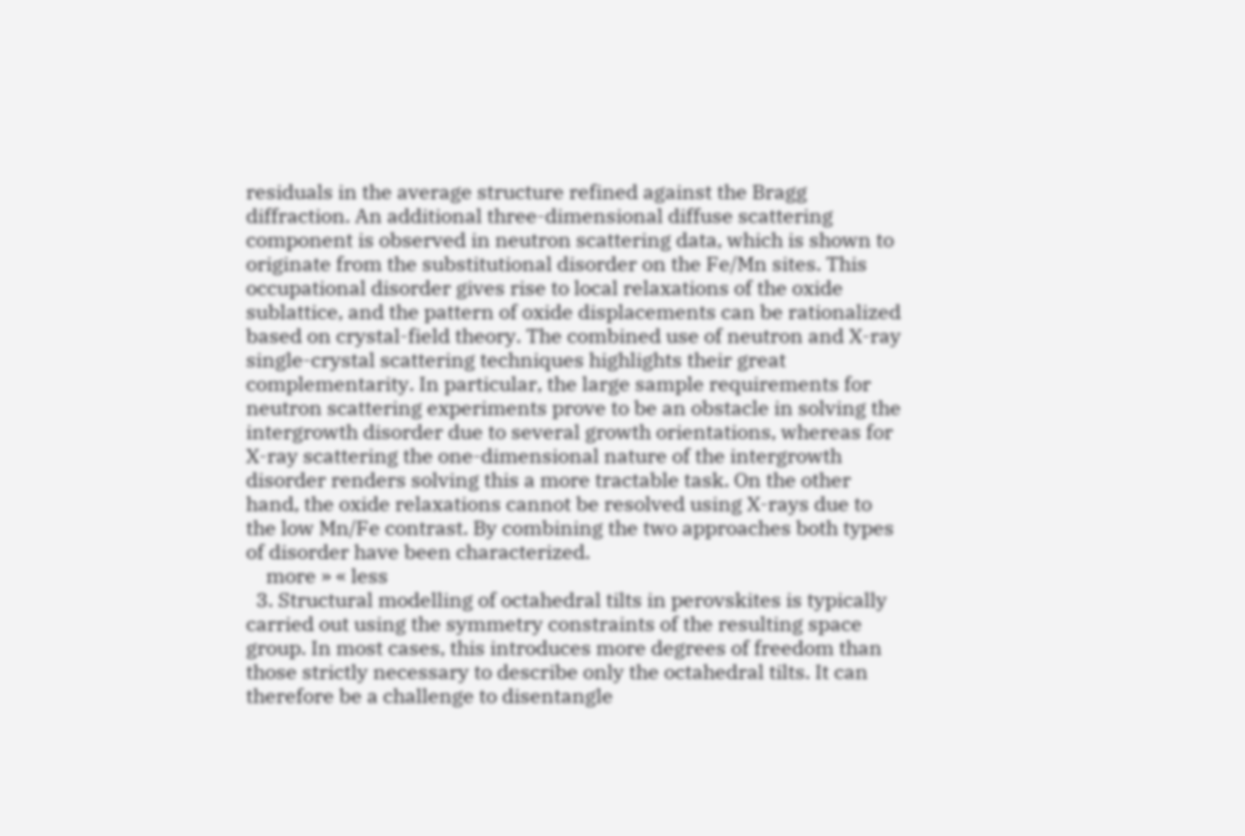residuals in the average structure refined against the Bragg diffraction. An additional three-dimensional diffuse scattering component is observed in neutron scattering data, which is shown to originate from the substitutional disorder on the Fe/Mn sites. This occupational disorder gives rise to local relaxations of the oxide sublattice, and the pattern of oxide displacements can be rationalized based on crystal-field theory. The combined use of neutron and X-ray single-crystal scattering techniques highlights their great complementarity. In particular, the large sample requirements for neutron scattering experiments prove to be an obstacle in solving the intergrowth disorder due to several growth orientations, whereas for X-ray scattering the one-dimensional nature of the intergrowth disorder renders solving this a more tractable task. On the other hand, the oxide relaxations cannot be resolved using X-rays due to the low Mn/Fe contrast. By combining the two approaches both types of disorder have been characterized.
    more » « less
  3. Structural modelling of octahedral tilts in perovskites is typically carried out using the symmetry constraints of the resulting space group. In most cases, this introduces more degrees of freedom than those strictly necessary to describe only the octahedral tilts. It can therefore be a challenge to disentangle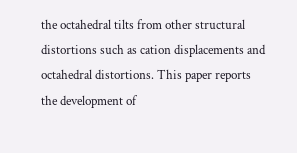the octahedral tilts from other structural distortions such as cation displacements and octahedral distortions. This paper reports the development of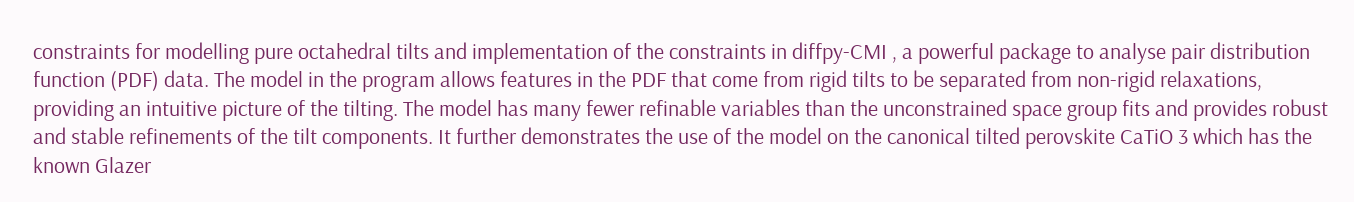constraints for modelling pure octahedral tilts and implementation of the constraints in diffpy-CMI , a powerful package to analyse pair distribution function (PDF) data. The model in the program allows features in the PDF that come from rigid tilts to be separated from non-rigid relaxations, providing an intuitive picture of the tilting. The model has many fewer refinable variables than the unconstrained space group fits and provides robust and stable refinements of the tilt components. It further demonstrates the use of the model on the canonical tilted perovskite CaTiO 3 which has the known Glazer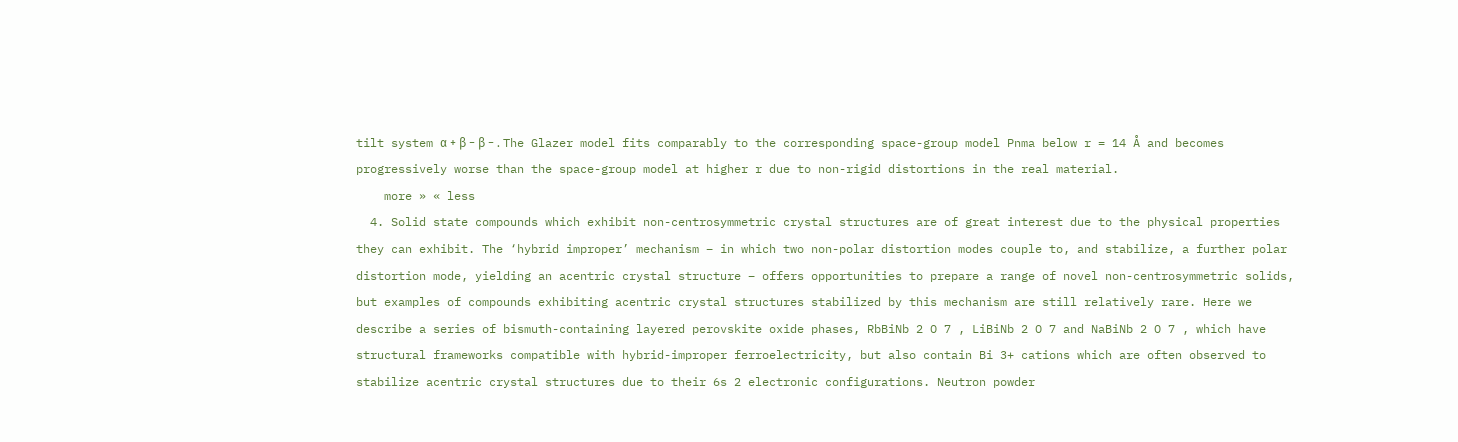tilt system α + β − β − . The Glazer model fits comparably to the corresponding space-group model Pnma below r = 14 Å and becomes progressively worse than the space-group model at higher r due to non-rigid distortions in the real material.
    more » « less
  4. Solid state compounds which exhibit non-centrosymmetric crystal structures are of great interest due to the physical properties they can exhibit. The ‘hybrid improper’ mechanism – in which two non-polar distortion modes couple to, and stabilize, a further polar distortion mode, yielding an acentric crystal structure – offers opportunities to prepare a range of novel non-centrosymmetric solids, but examples of compounds exhibiting acentric crystal structures stabilized by this mechanism are still relatively rare. Here we describe a series of bismuth-containing layered perovskite oxide phases, RbBiNb 2 O 7 , LiBiNb 2 O 7 and NaBiNb 2 O 7 , which have structural frameworks compatible with hybrid-improper ferroelectricity, but also contain Bi 3+ cations which are often observed to stabilize acentric crystal structures due to their 6s 2 electronic configurations. Neutron powder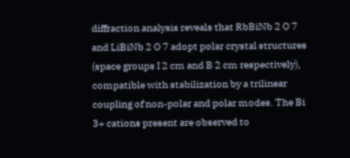diffraction analysis reveals that RbBiNb 2 O 7 and LiBiNb 2 O 7 adopt polar crystal structures (space groups I 2 cm and B 2 cm respectively), compatible with stabilization by a trilinear coupling of non-polar and polar modes. The Bi 3+ cations present are observed to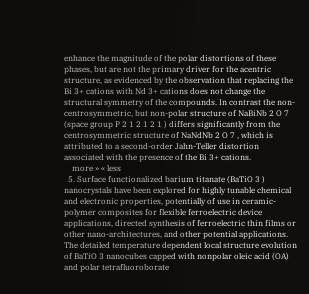enhance the magnitude of the polar distortions of these phases, but are not the primary driver for the acentric structure, as evidenced by the observation that replacing the Bi 3+ cations with Nd 3+ cations does not change the structural symmetry of the compounds. In contrast the non-centrosymmetric, but non-polar structure of NaBiNb 2 O 7 (space group P 2 1 2 1 2 1 ) differs significantly from the centrosymmetric structure of NaNdNb 2 O 7 , which is attributed to a second-order Jahn-Teller distortion associated with the presence of the Bi 3+ cations.
    more » « less
  5. Surface functionalized barium titanate (BaTiO 3 ) nanocrystals have been explored for highly tunable chemical and electronic properties, potentially of use in ceramic-polymer composites for flexible ferroelectric device applications, directed synthesis of ferroelectric thin films or other nano-architectures, and other potential applications. The detailed temperature dependent local structure evolution of BaTiO 3 nanocubes capped with nonpolar oleic acid (OA) and polar tetrafluoroborate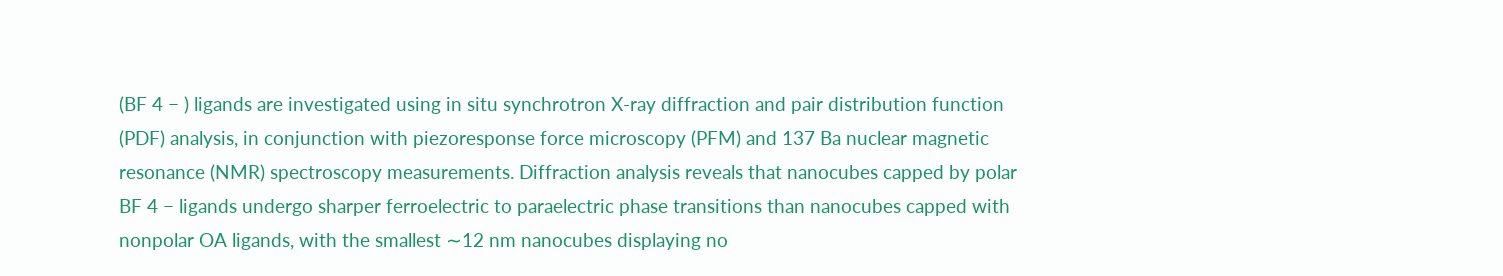(BF 4 − ) ligands are investigated using in situ synchrotron X-ray diffraction and pair distribution function (PDF) analysis, in conjunction with piezoresponse force microscopy (PFM) and 137 Ba nuclear magnetic resonance (NMR) spectroscopy measurements. Diffraction analysis reveals that nanocubes capped by polar BF 4 − ligands undergo sharper ferroelectric to paraelectric phase transitions than nanocubes capped with nonpolar OA ligands, with the smallest ∼12 nm nanocubes displaying no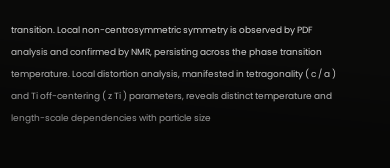transition. Local non-centrosymmetric symmetry is observed by PDF analysis and confirmed by NMR, persisting across the phase transition temperature. Local distortion analysis, manifested in tetragonality ( c / a ) and Ti off-centering ( z Ti ) parameters, reveals distinct temperature and length-scale dependencies with particle size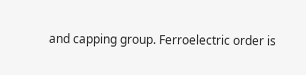and capping group. Ferroelectric order is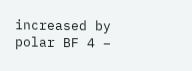increased by polar BF 4 −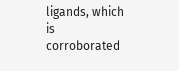ligands, which is corroborated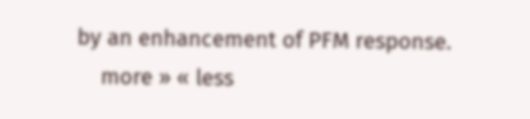by an enhancement of PFM response.
    more » « less